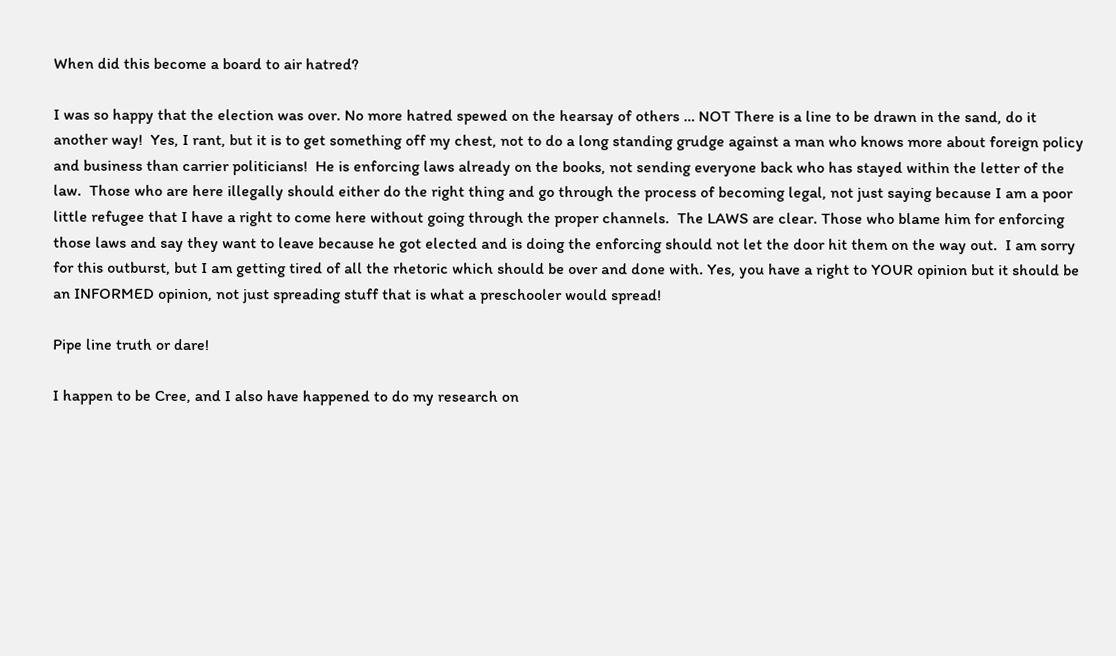When did this become a board to air hatred?

I was so happy that the election was over. No more hatred spewed on the hearsay of others … NOT There is a line to be drawn in the sand, do it another way!  Yes, I rant, but it is to get something off my chest, not to do a long standing grudge against a man who knows more about foreign policy and business than carrier politicians!  He is enforcing laws already on the books, not sending everyone back who has stayed within the letter of the law.  Those who are here illegally should either do the right thing and go through the process of becoming legal, not just saying because I am a poor little refugee that I have a right to come here without going through the proper channels.  The LAWS are clear. Those who blame him for enforcing those laws and say they want to leave because he got elected and is doing the enforcing should not let the door hit them on the way out.  I am sorry for this outburst, but I am getting tired of all the rhetoric which should be over and done with. Yes, you have a right to YOUR opinion but it should be an INFORMED opinion, not just spreading stuff that is what a preschooler would spread!

Pipe line truth or dare!

I happen to be Cree, and I also have happened to do my research on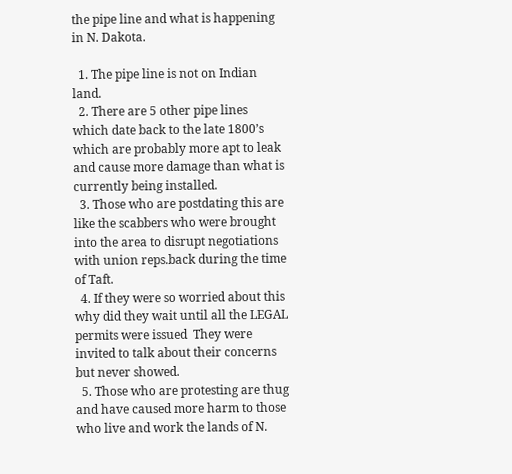the pipe line and what is happening in N. Dakota.

  1. The pipe line is not on Indian land.
  2. There are 5 other pipe lines which date back to the late 1800’s which are probably more apt to leak and cause more damage than what is currently being installed.
  3. Those who are postdating this are like the scabbers who were brought into the area to disrupt negotiations with union reps.back during the time of Taft.
  4. If they were so worried about this why did they wait until all the LEGAL permits were issued  They were invited to talk about their concerns but never showed.
  5. Those who are protesting are thug and have caused more harm to those who live and work the lands of N.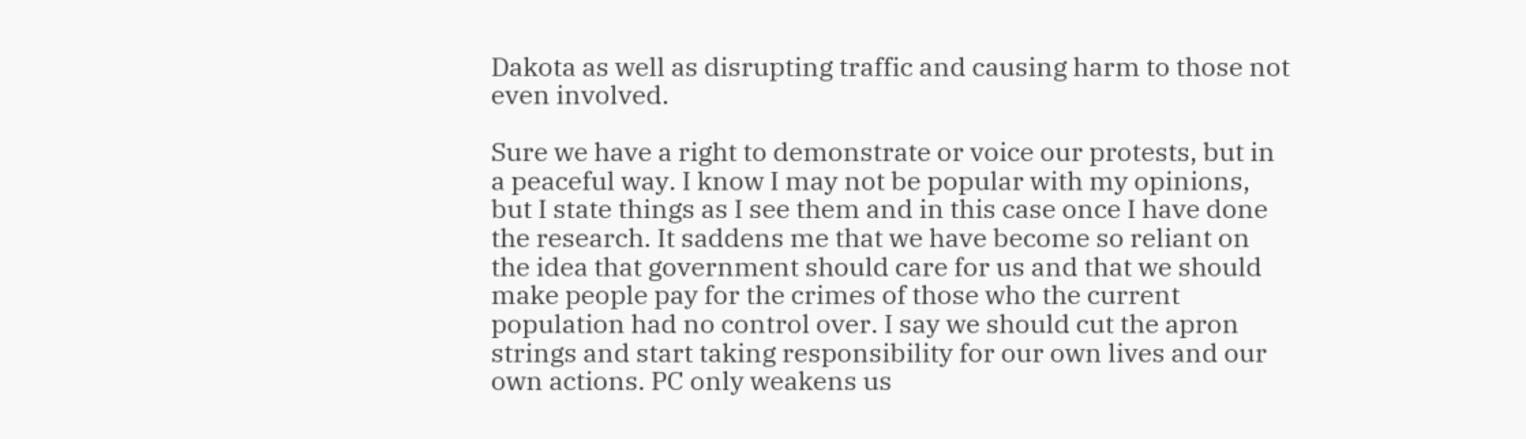Dakota as well as disrupting traffic and causing harm to those not even involved.

Sure we have a right to demonstrate or voice our protests, but in a peaceful way. I know I may not be popular with my opinions, but I state things as I see them and in this case once I have done the research. It saddens me that we have become so reliant on the idea that government should care for us and that we should make people pay for the crimes of those who the current population had no control over. I say we should cut the apron strings and start taking responsibility for our own lives and our own actions. PC only weakens us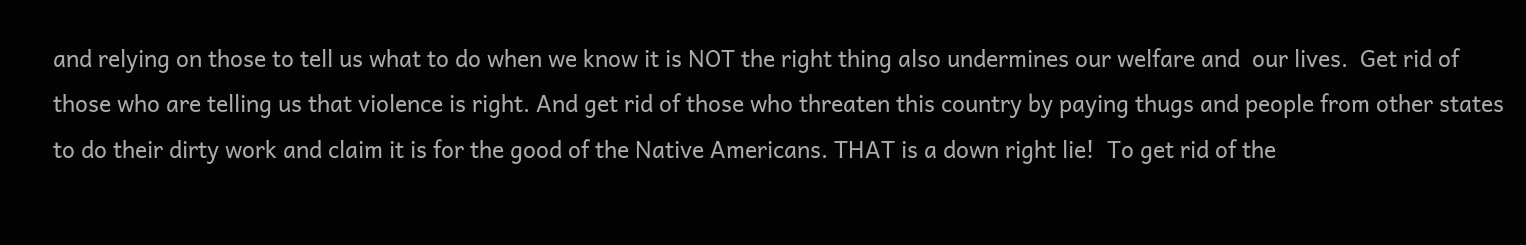and relying on those to tell us what to do when we know it is NOT the right thing also undermines our welfare and  our lives.  Get rid of those who are telling us that violence is right. And get rid of those who threaten this country by paying thugs and people from other states to do their dirty work and claim it is for the good of the Native Americans. THAT is a down right lie!  To get rid of the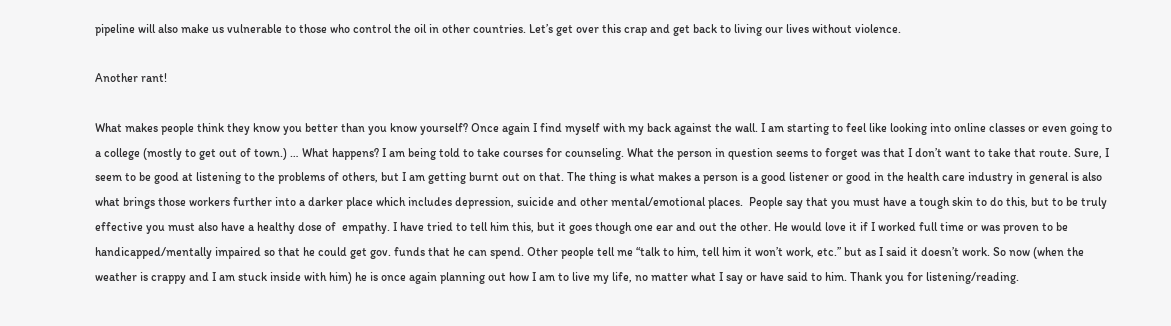pipeline will also make us vulnerable to those who control the oil in other countries. Let’s get over this crap and get back to living our lives without violence.

Another rant!

What makes people think they know you better than you know yourself? Once again I find myself with my back against the wall. I am starting to feel like looking into online classes or even going to a college (mostly to get out of town.) … What happens? I am being told to take courses for counseling. What the person in question seems to forget was that I don’t want to take that route. Sure, I seem to be good at listening to the problems of others, but I am getting burnt out on that. The thing is what makes a person is a good listener or good in the health care industry in general is also what brings those workers further into a darker place which includes depression, suicide and other mental/emotional places.  People say that you must have a tough skin to do this, but to be truly effective you must also have a healthy dose of  empathy. I have tried to tell him this, but it goes though one ear and out the other. He would love it if I worked full time or was proven to be handicapped/mentally impaired so that he could get gov. funds that he can spend. Other people tell me “talk to him, tell him it won’t work, etc.” but as I said it doesn’t work. So now (when the weather is crappy and I am stuck inside with him) he is once again planning out how I am to live my life, no matter what I say or have said to him. Thank you for listening/reading.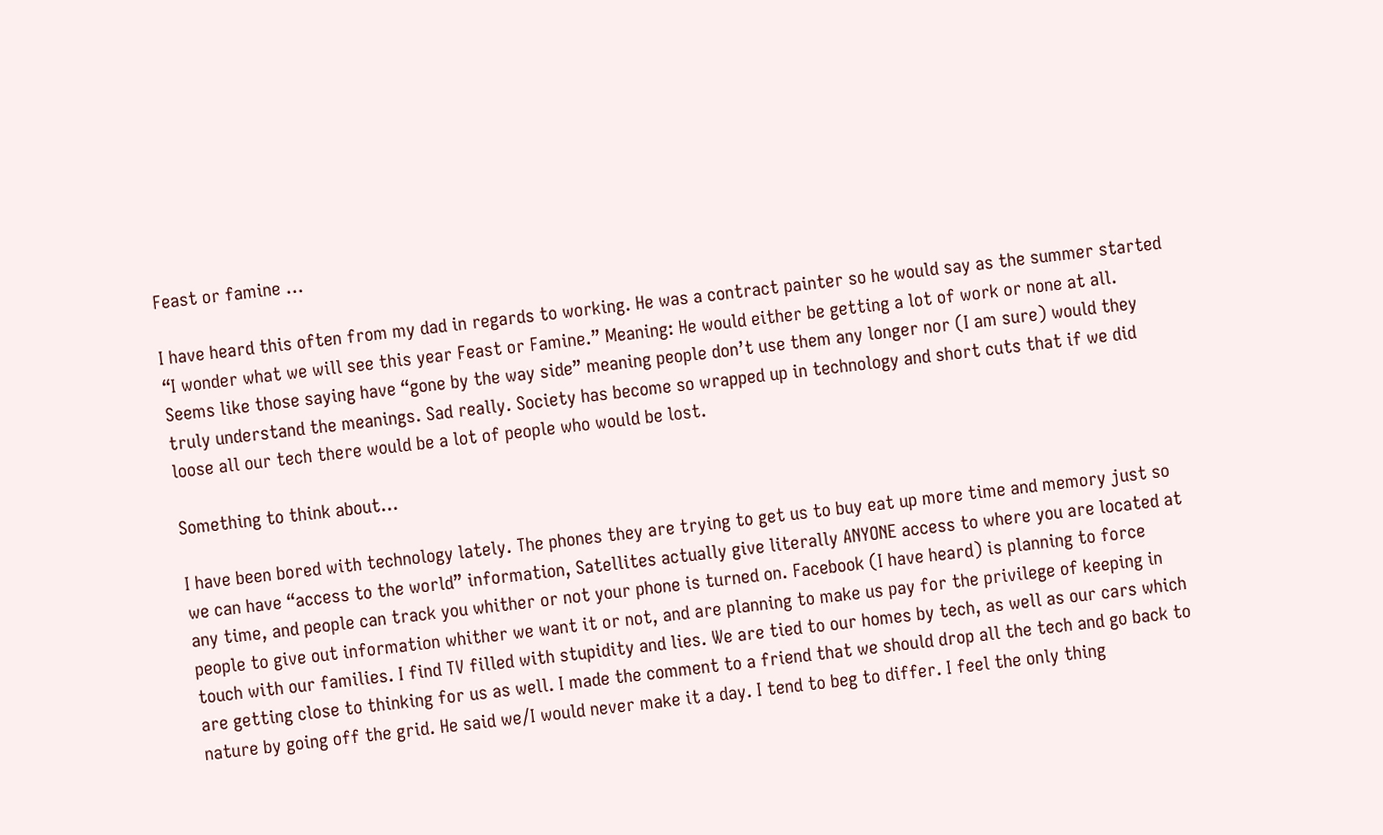Feast or famine …

I have heard this often from my dad in regards to working. He was a contract painter so he would say as the summer started “I wonder what we will see this year Feast or Famine.” Meaning: He would either be getting a lot of work or none at all. Seems like those saying have “gone by the way side” meaning people don’t use them any longer nor (I am sure) would they truly understand the meanings. Sad really. Society has become so wrapped up in technology and short cuts that if we did loose all our tech there would be a lot of people who would be lost.

Something to think about…

I have been bored with technology lately. The phones they are trying to get us to buy eat up more time and memory just so we can have “access to the world” information, Satellites actually give literally ANYONE access to where you are located at any time, and people can track you whither or not your phone is turned on. Facebook (I have heard) is planning to force people to give out information whither we want it or not, and are planning to make us pay for the privilege of keeping in touch with our families. I find TV filled with stupidity and lies. We are tied to our homes by tech, as well as our cars which are getting close to thinking for us as well. I made the comment to a friend that we should drop all the tech and go back to nature by going off the grid. He said we/I would never make it a day. I tend to beg to differ. I feel the only thing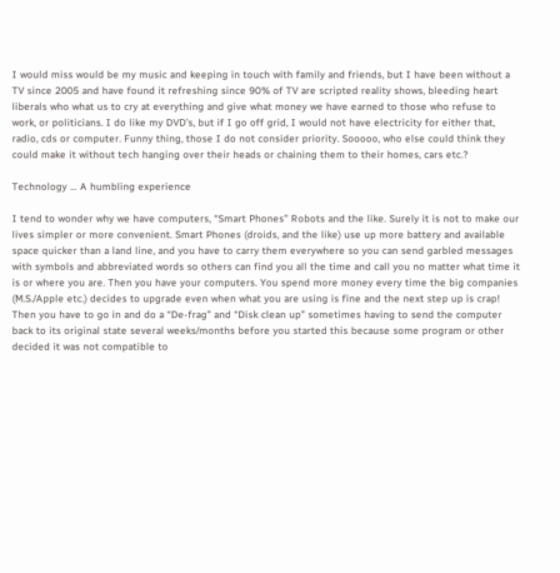I would miss would be my music and keeping in touch with family and friends, but I have been without a TV since 2005 and have found it refreshing since 90% of TV are scripted reality shows, bleeding heart liberals who what us to cry at everything and give what money we have earned to those who refuse to work, or politicians. I do like my DVD’s, but if I go off grid, I would not have electricity for either that, radio, cds or computer. Funny thing, those I do not consider priority. Sooooo, who else could think they could make it without tech hanging over their heads or chaining them to their homes, cars etc.?

Technology … A humbling experience

I tend to wonder why we have computers, “Smart Phones” Robots and the like. Surely it is not to make our lives simpler or more convenient. Smart Phones (droids, and the like) use up more battery and available space quicker than a land line, and you have to carry them everywhere so you can send garbled messages with symbols and abbreviated words so others can find you all the time and call you no matter what time it is or where you are. Then you have your computers. You spend more money every time the big companies (M.S./Apple etc.) decides to upgrade even when what you are using is fine and the next step up is crap! Then you have to go in and do a “De-frag” and “Disk clean up” sometimes having to send the computer back to its original state several weeks/months before you started this because some program or other decided it was not compatible to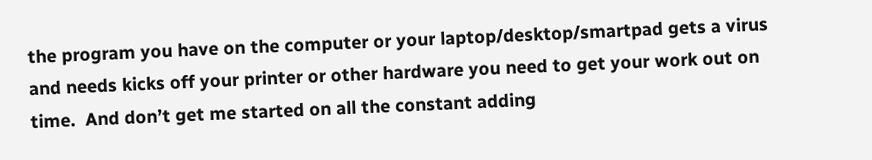the program you have on the computer or your laptop/desktop/smartpad gets a virus and needs kicks off your printer or other hardware you need to get your work out on time.  And don’t get me started on all the constant adding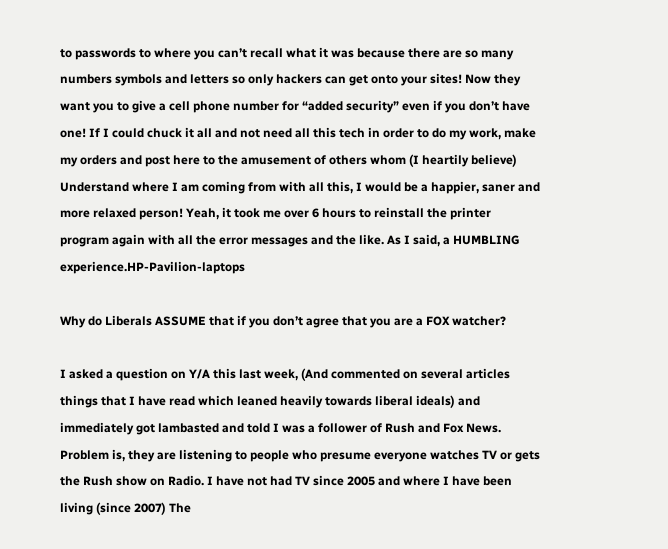to passwords to where you can’t recall what it was because there are so many numbers symbols and letters so only hackers can get onto your sites! Now they want you to give a cell phone number for “added security” even if you don’t have one! If I could chuck it all and not need all this tech in order to do my work, make my orders and post here to the amusement of others whom (I heartily believe) Understand where I am coming from with all this, I would be a happier, saner and more relaxed person! Yeah, it took me over 6 hours to reinstall the printer program again with all the error messages and the like. As I said, a HUMBLING experience.HP-Pavilion-laptops

Why do Liberals ASSUME that if you don’t agree that you are a FOX watcher?

I asked a question on Y/A this last week, (And commented on several articles things that I have read which leaned heavily towards liberal ideals) and immediately got lambasted and told I was a follower of Rush and Fox News. Problem is, they are listening to people who presume everyone watches TV or gets the Rush show on Radio. I have not had TV since 2005 and where I have been living (since 2007) The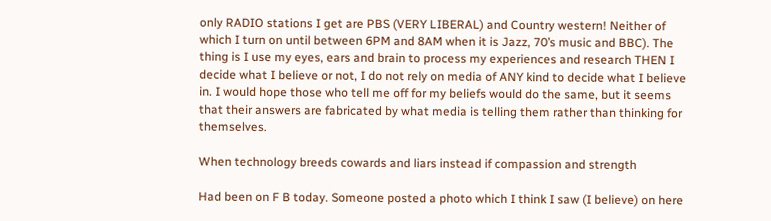only RADIO stations I get are PBS (VERY LIBERAL) and Country western! Neither of which I turn on until between 6PM and 8AM when it is Jazz, 70’s music and BBC). The thing is I use my eyes, ears and brain to process my experiences and research THEN I decide what I believe or not, I do not rely on media of ANY kind to decide what I believe in. I would hope those who tell me off for my beliefs would do the same, but it seems that their answers are fabricated by what media is telling them rather than thinking for themselves.

When technology breeds cowards and liars instead if compassion and strength

Had been on F B today. Someone posted a photo which I think I saw (I believe) on here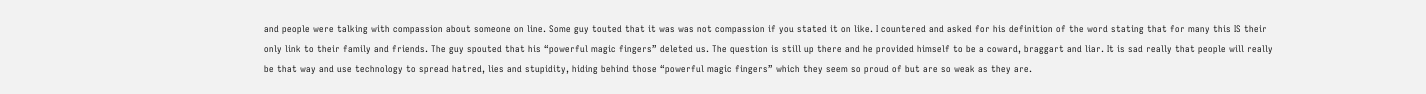and people were talking with compassion about someone on line. Some guy touted that it was was not compassion if you stated it on like. I countered and asked for his definition of the word stating that for many this IS their only link to their family and friends. The guy spouted that his “powerful magic fingers” deleted us. The question is still up there and he provided himself to be a coward, braggart and liar. It is sad really that people will really be that way and use technology to spread hatred, lies and stupidity, hiding behind those “powerful magic fingers” which they seem so proud of but are so weak as they are.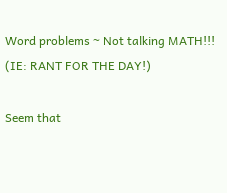Word problems ~ Not talking MATH!!! (IE: RANT FOR THE DAY!)

Seem that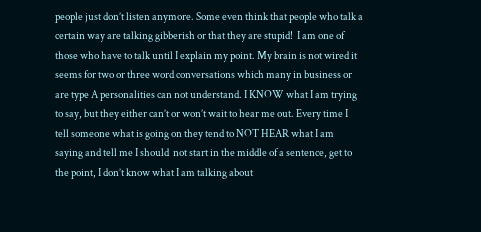people just don’t listen anymore. Some even think that people who talk a certain way are talking gibberish or that they are stupid!  I am one of those who have to talk until I explain my point. My brain is not wired it seems for two or three word conversations which many in business or are type A personalities can not understand. I KNOW what I am trying to say, but they either can’t or won’t wait to hear me out. Every time I tell someone what is going on they tend to NOT HEAR what I am saying and tell me I should  not start in the middle of a sentence, get to the point, I don’t know what I am talking about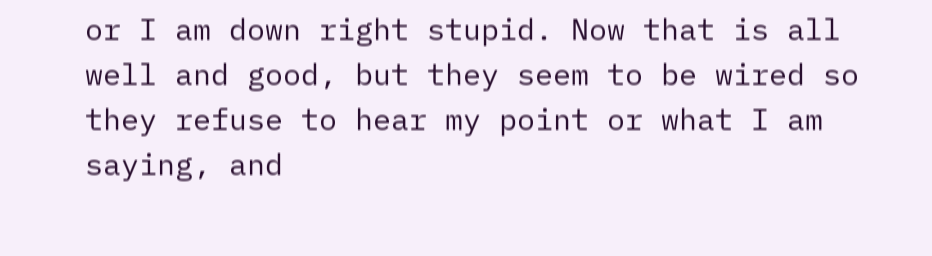or I am down right stupid. Now that is all well and good, but they seem to be wired so they refuse to hear my point or what I am saying, and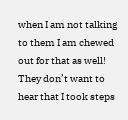when I am not talking to them I am chewed out for that as well!  They don’t want to hear that I took steps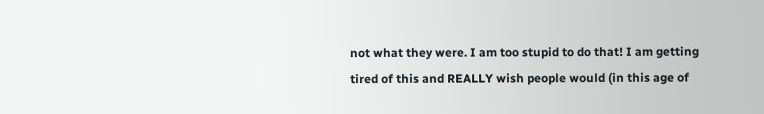not what they were. I am too stupid to do that! I am getting tired of this and REALLY wish people would (in this age of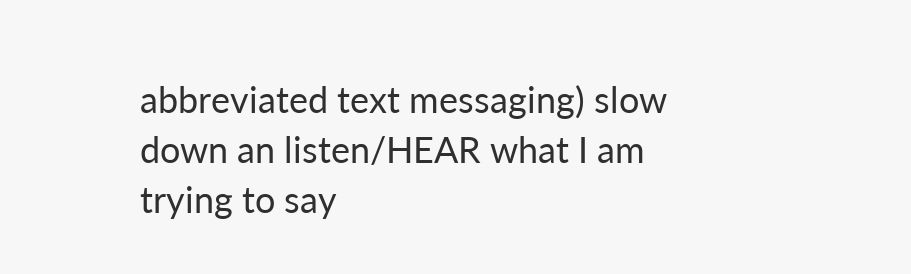abbreviated text messaging) slow down an listen/HEAR what I am trying to say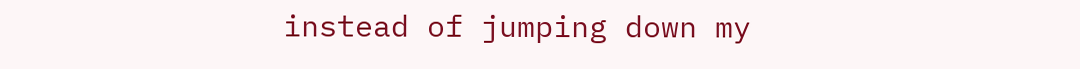instead of jumping down my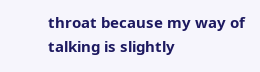throat because my way of talking is slightly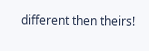different then theirs!